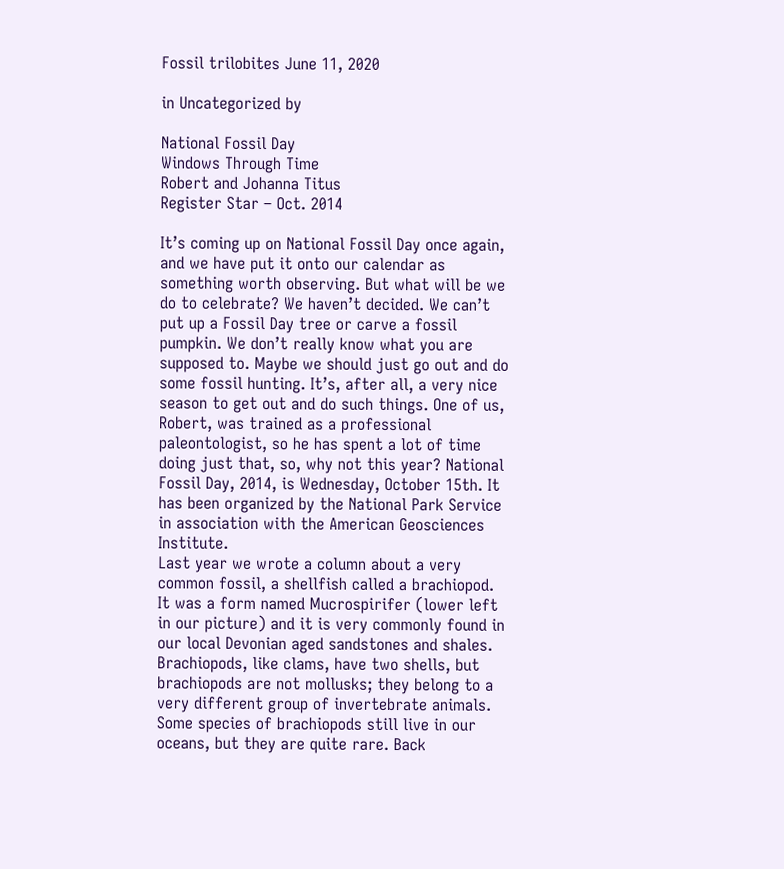Fossil trilobites June 11, 2020

in Uncategorized by

National Fossil Day
Windows Through Time
Robert and Johanna Titus
Register Star – Oct. 2014

It’s coming up on National Fossil Day once again, and we have put it onto our calendar as something worth observing. But what will be we do to celebrate? We haven’t decided. We can’t put up a Fossil Day tree or carve a fossil pumpkin. We don’t really know what you are supposed to. Maybe we should just go out and do some fossil hunting. It’s, after all, a very nice season to get out and do such things. One of us, Robert, was trained as a professional paleontologist, so he has spent a lot of time doing just that, so, why not this year? National Fossil Day, 2014, is Wednesday, October 15th. It has been organized by the National Park Service in association with the American Geosciences Institute.
Last year we wrote a column about a very common fossil, a shellfish called a brachiopod. It was a form named Mucrospirifer (lower left in our picture) and it is very commonly found in our local Devonian aged sandstones and shales. Brachiopods, like clams, have two shells, but brachiopods are not mollusks; they belong to a very different group of invertebrate animals. Some species of brachiopods still live in our oceans, but they are quite rare. Back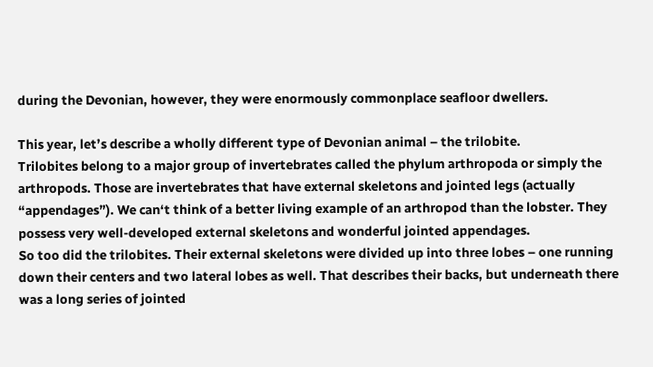during the Devonian, however, they were enormously commonplace seafloor dwellers.

This year, let’s describe a wholly different type of Devonian animal – the trilobite.
Trilobites belong to a major group of invertebrates called the phylum arthropoda or simply the arthropods. Those are invertebrates that have external skeletons and jointed legs (actually “appendages”). We can‘t think of a better living example of an arthropod than the lobster. They possess very well-developed external skeletons and wonderful jointed appendages.
So too did the trilobites. Their external skeletons were divided up into three lobes – one running down their centers and two lateral lobes as well. That describes their backs, but underneath there was a long series of jointed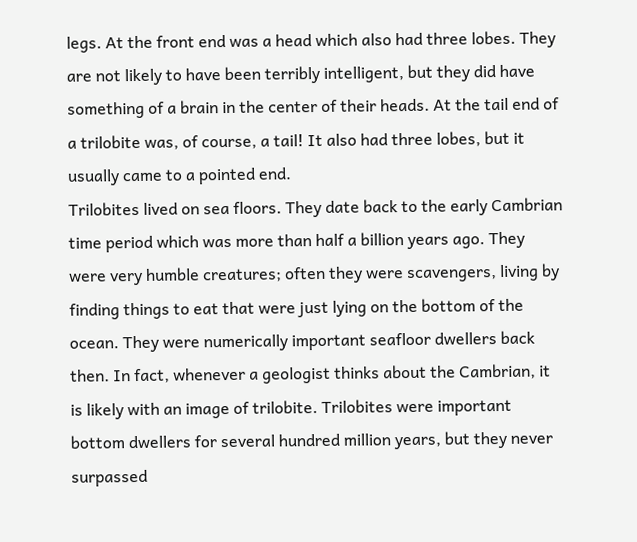legs. At the front end was a head which also had three lobes. They are not likely to have been terribly intelligent, but they did have something of a brain in the center of their heads. At the tail end of a trilobite was, of course, a tail! It also had three lobes, but it usually came to a pointed end.
Trilobites lived on sea floors. They date back to the early Cambrian time period which was more than half a billion years ago. They were very humble creatures; often they were scavengers, living by finding things to eat that were just lying on the bottom of the ocean. They were numerically important seafloor dwellers back then. In fact, whenever a geologist thinks about the Cambrian, it is likely with an image of trilobite. Trilobites were important bottom dwellers for several hundred million years, but they never surpassed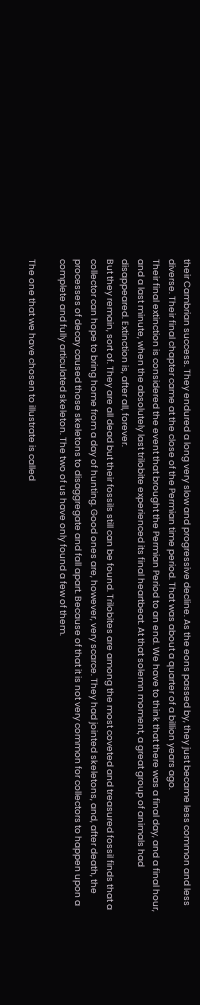their Cambrian success. They endured a long very slow and progressive decline. As the eons passed by, they just became less common and less diverse. Their final chapter came at the close of the Permian time period. That was about a quarter of a billion years ago.
Their final extinction is considered the event that brought the Permian Period to an end. We have to think that there was a final day, and a final hour, and a last minute, when the absolutely last trilobite experienced its final heartbeat. At that solemn moment, a great group of animals had disappeared. Extinction is, after all, forever.
But they remain, sort of. They are all dead but their fossils still can be found. Trilobites are among the most coveted and treasured fossil finds that a collector can hope to bring home from a day of hunting. Good ones are, however, very scarce. They had jointed skeletons, and, after death, the processes of decay caused those skeletons to disaggregate and fall apart. Because of that it is not very common for collectors to happen upon a complete and fully articulated skeleton. The two of us have only found a few of them.

The one that we have chosen to illustrate is called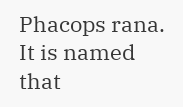Phacops rana. It is named that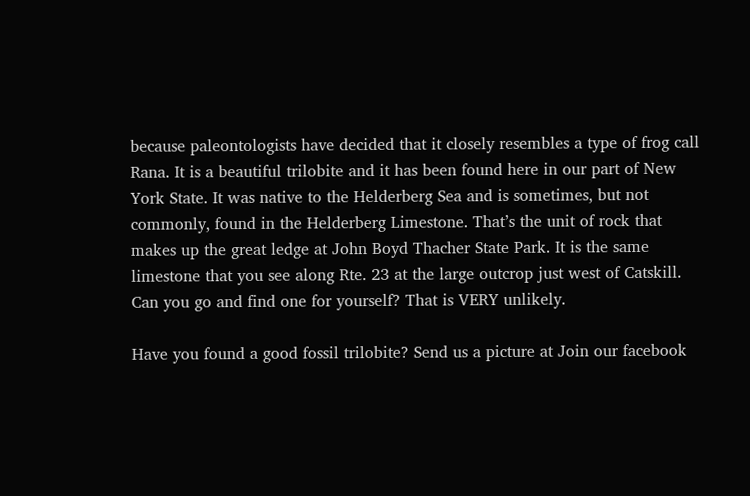because paleontologists have decided that it closely resembles a type of frog call Rana. It is a beautiful trilobite and it has been found here in our part of New York State. It was native to the Helderberg Sea and is sometimes, but not commonly, found in the Helderberg Limestone. That’s the unit of rock that makes up the great ledge at John Boyd Thacher State Park. It is the same limestone that you see along Rte. 23 at the large outcrop just west of Catskill. Can you go and find one for yourself? That is VERY unlikely.

Have you found a good fossil trilobite? Send us a picture at Join our facebook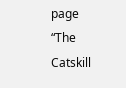page “The Catskill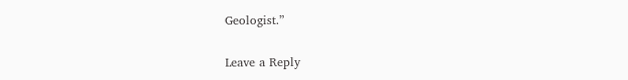Geologist.”

Leave a Reply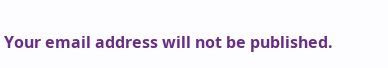Your email address will not be published.